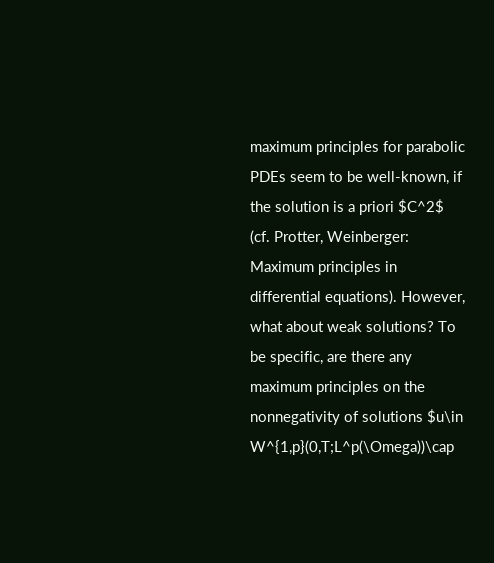maximum principles for parabolic PDEs seem to be well-known, if the solution is a priori $C^2$ (cf. Protter, Weinberger: Maximum principles in differential equations). However, what about weak solutions? To be specific, are there any maximum principles on the nonnegativity of solutions $u\in W^{1,p}(0,T;L^p(\Omega))\cap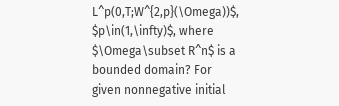L^p(0,T;W^{2,p}(\Omega))$, $p\in(1,\infty)$, where $\Omega\subset R^n$ is a bounded domain? For given nonnegative initial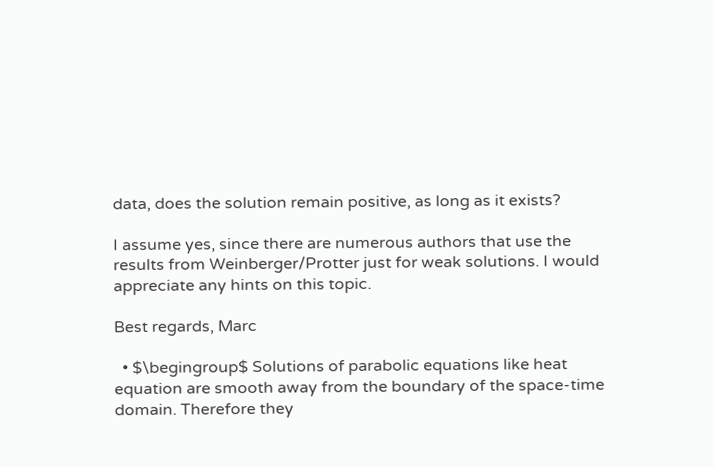data, does the solution remain positive, as long as it exists?

I assume yes, since there are numerous authors that use the results from Weinberger/Protter just for weak solutions. I would appreciate any hints on this topic.

Best regards, Marc

  • $\begingroup$ Solutions of parabolic equations like heat equation are smooth away from the boundary of the space-time domain. Therefore they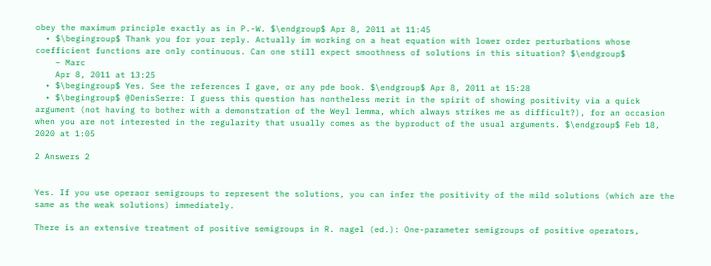obey the maximum principle exactly as in P.-W. $\endgroup$ Apr 8, 2011 at 11:45
  • $\begingroup$ Thank you for your reply. Actually im working on a heat equation with lower order perturbations whose coefficient functions are only continuous. Can one still expect smoothness of solutions in this situation? $\endgroup$
    – Marc
    Apr 8, 2011 at 13:25
  • $\begingroup$ Yes. See the references I gave, or any pde book. $\endgroup$ Apr 8, 2011 at 15:28
  • $\begingroup$ @DenisSerre: I guess this question has nontheless merit in the spirit of showing positivity via a quick argument (not having to bother with a demonstration of the Weyl lemma, which always strikes me as difficult?), for an occasion when you are not interested in the regularity that usually comes as the byproduct of the usual arguments. $\endgroup$ Feb 18, 2020 at 1:05

2 Answers 2


Yes. If you use operaor semigroups to represent the solutions, you can infer the positivity of the mild solutions (which are the same as the weak solutions) immediately.

There is an extensive treatment of positive semigroups in R. nagel (ed.): One-parameter semigroups of positive operators,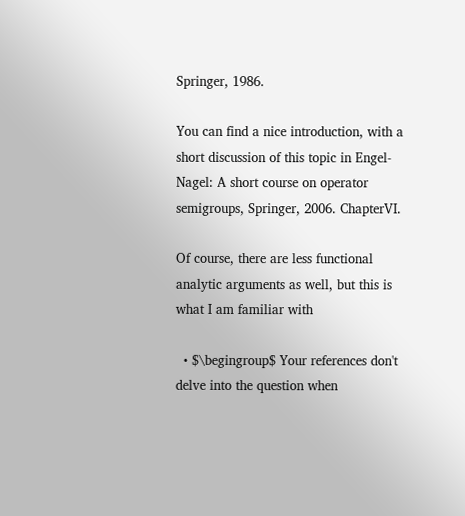Springer, 1986.

You can find a nice introduction, with a short discussion of this topic in Engel-Nagel: A short course on operator semigroups, Springer, 2006. ChapterVI.

Of course, there are less functional analytic arguments as well, but this is what I am familiar with

  • $\begingroup$ Your references don't delve into the question when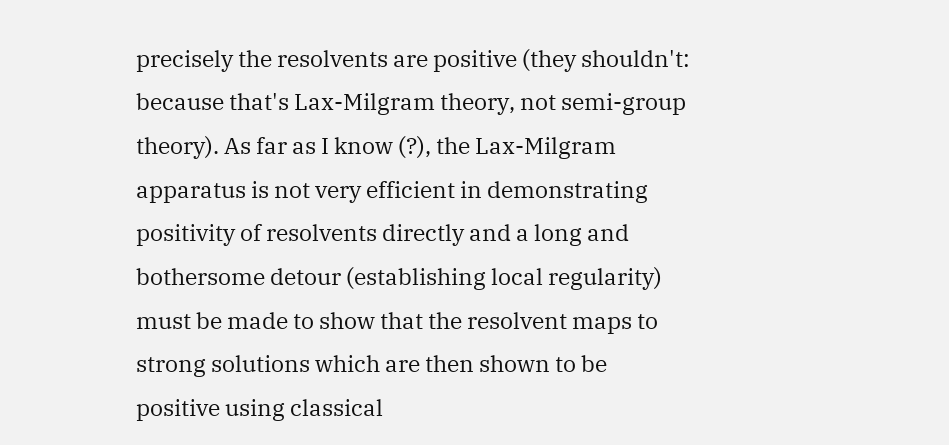precisely the resolvents are positive (they shouldn't: because that's Lax-Milgram theory, not semi-group theory). As far as I know (?), the Lax-Milgram apparatus is not very efficient in demonstrating positivity of resolvents directly and a long and bothersome detour (establishing local regularity) must be made to show that the resolvent maps to strong solutions which are then shown to be positive using classical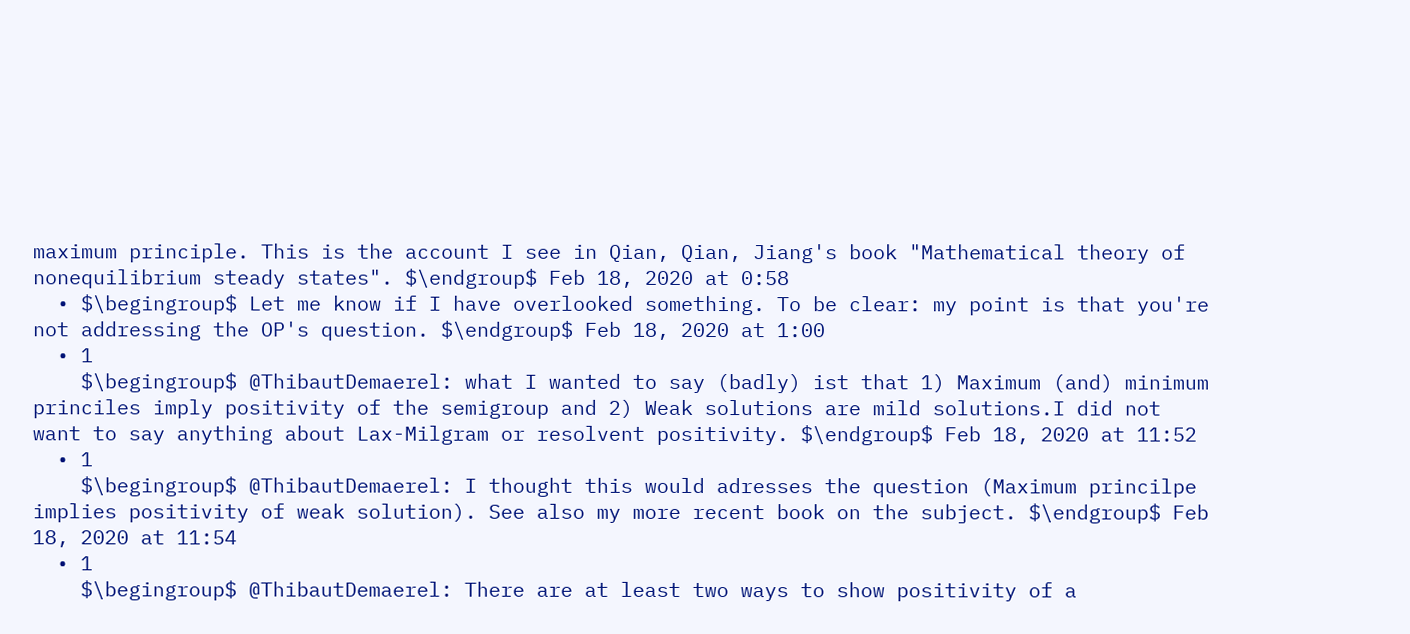maximum principle. This is the account I see in Qian, Qian, Jiang's book "Mathematical theory of nonequilibrium steady states". $\endgroup$ Feb 18, 2020 at 0:58
  • $\begingroup$ Let me know if I have overlooked something. To be clear: my point is that you're not addressing the OP's question. $\endgroup$ Feb 18, 2020 at 1:00
  • 1
    $\begingroup$ @ThibautDemaerel: what I wanted to say (badly) ist that 1) Maximum (and) minimum princiles imply positivity of the semigroup and 2) Weak solutions are mild solutions.I did not want to say anything about Lax-Milgram or resolvent positivity. $\endgroup$ Feb 18, 2020 at 11:52
  • 1
    $\begingroup$ @ThibautDemaerel: I thought this would adresses the question (Maximum princilpe implies positivity of weak solution). See also my more recent book on the subject. $\endgroup$ Feb 18, 2020 at 11:54
  • 1
    $\begingroup$ @ThibautDemaerel: There are at least two ways to show positivity of a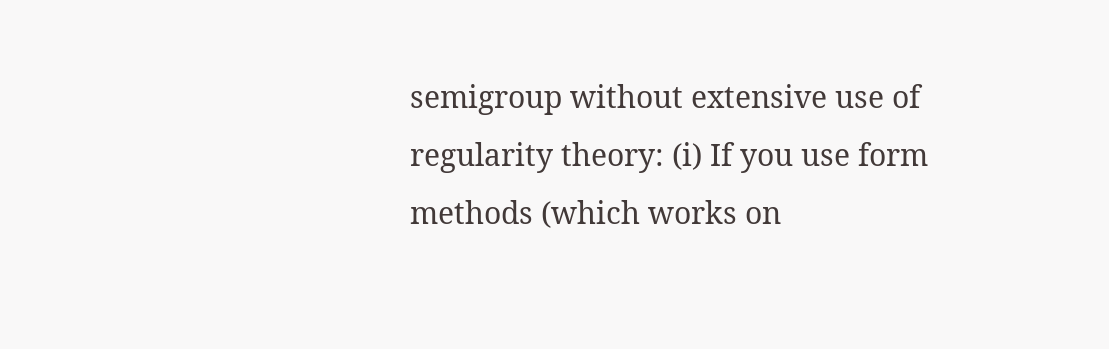semigroup without extensive use of regularity theory: (i) If you use form methods (which works on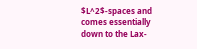$L^2$-spaces and comes essentially down to the Lax-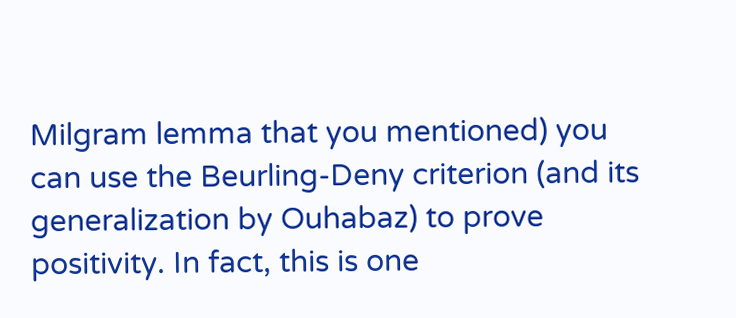Milgram lemma that you mentioned) you can use the Beurling-Deny criterion (and its generalization by Ouhabaz) to prove positivity. In fact, this is one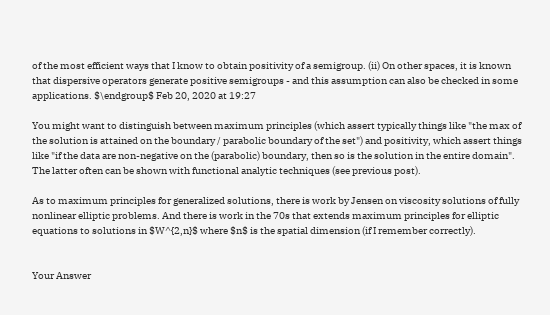of the most efficient ways that I know to obtain positivity of a semigroup. (ii) On other spaces, it is known that dispersive operators generate positive semigroups - and this assumption can also be checked in some applications. $\endgroup$ Feb 20, 2020 at 19:27

You might want to distinguish between maximum principles (which assert typically things like "the max of the solution is attained on the boundary / parabolic boundary of the set") and positivity, which assert things like "if the data are non-negative on the (parabolic) boundary, then so is the solution in the entire domain". The latter often can be shown with functional analytic techniques (see previous post).

As to maximum principles for generalized solutions, there is work by Jensen on viscosity solutions of fully nonlinear elliptic problems. And there is work in the 70s that extends maximum principles for elliptic equations to solutions in $W^{2,n}$ where $n$ is the spatial dimension (if I remember correctly).


Your Answer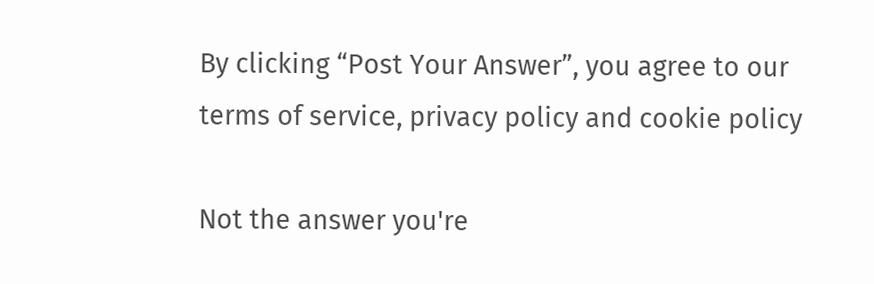By clicking “Post Your Answer”, you agree to our terms of service, privacy policy and cookie policy

Not the answer you're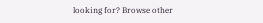looking for? Browse other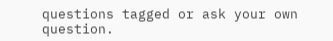questions tagged or ask your own question.